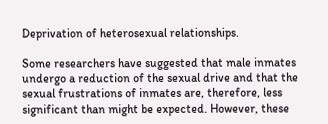Deprivation of heterosexual relationships.

Some researchers have suggested that male inmates undergo a reduction of the sexual drive and that the sexual frustrations of inmates are, therefore, less significant than might be expected. However, these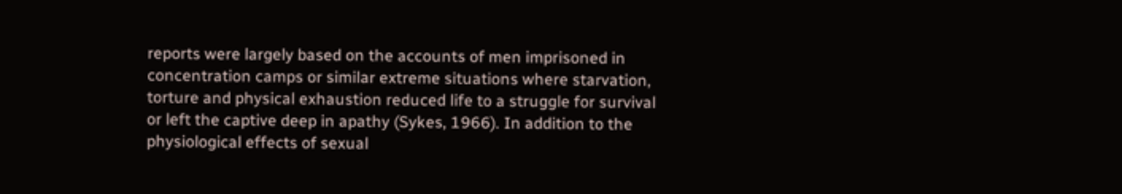reports were largely based on the accounts of men imprisoned in concentration camps or similar extreme situations where starvation, torture and physical exhaustion reduced life to a struggle for survival or left the captive deep in apathy (Sykes, 1966). In addition to the physiological effects of sexual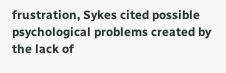frustration, Sykes cited possible psychological problems created by the lack of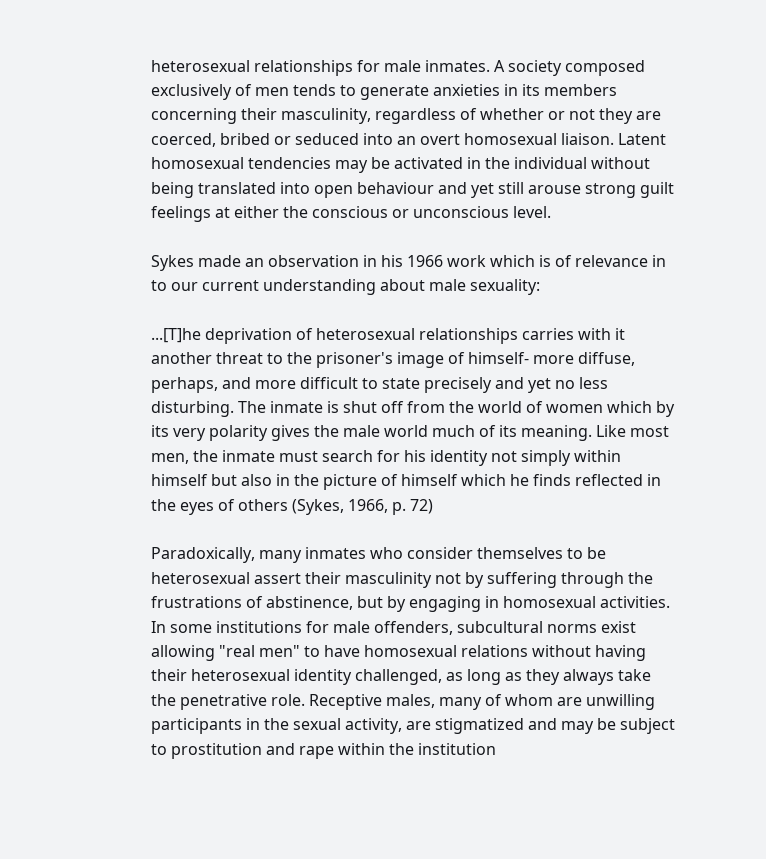heterosexual relationships for male inmates. A society composed exclusively of men tends to generate anxieties in its members concerning their masculinity, regardless of whether or not they are coerced, bribed or seduced into an overt homosexual liaison. Latent homosexual tendencies may be activated in the individual without being translated into open behaviour and yet still arouse strong guilt feelings at either the conscious or unconscious level.

Sykes made an observation in his 1966 work which is of relevance in to our current understanding about male sexuality:

...[T]he deprivation of heterosexual relationships carries with it another threat to the prisoner's image of himself- more diffuse, perhaps, and more difficult to state precisely and yet no less disturbing. The inmate is shut off from the world of women which by its very polarity gives the male world much of its meaning. Like most men, the inmate must search for his identity not simply within himself but also in the picture of himself which he finds reflected in the eyes of others (Sykes, 1966, p. 72)

Paradoxically, many inmates who consider themselves to be heterosexual assert their masculinity not by suffering through the frustrations of abstinence, but by engaging in homosexual activities. In some institutions for male offenders, subcultural norms exist allowing "real men" to have homosexual relations without having their heterosexual identity challenged, as long as they always take the penetrative role. Receptive males, many of whom are unwilling participants in the sexual activity, are stigmatized and may be subject to prostitution and rape within the institution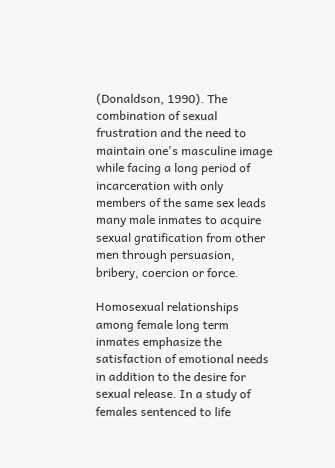(Donaldson, 1990). The combination of sexual frustration and the need to maintain one's masculine image while facing a long period of incarceration with only members of the same sex leads many male inmates to acquire sexual gratification from other men through persuasion, bribery, coercion or force.

Homosexual relationships among female long term inmates emphasize the satisfaction of emotional needs in addition to the desire for sexual release. In a study of females sentenced to life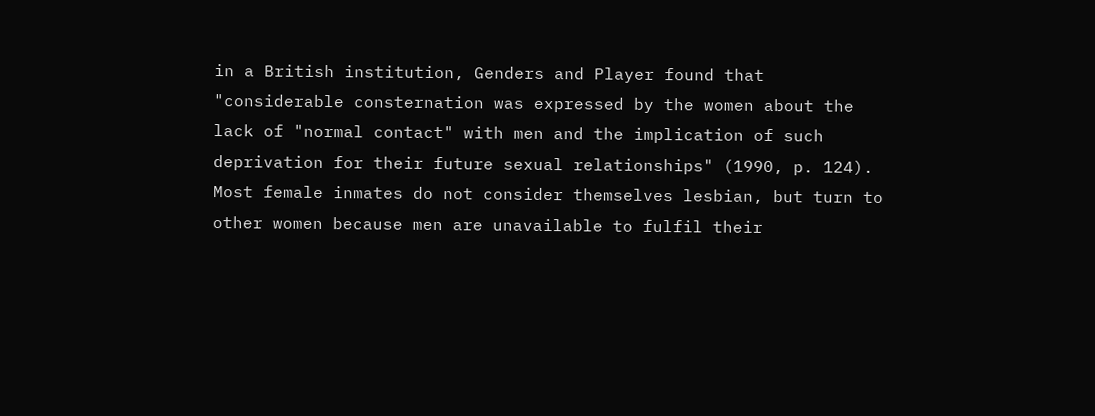in a British institution, Genders and Player found that "considerable consternation was expressed by the women about the lack of "normal contact" with men and the implication of such deprivation for their future sexual relationships" (1990, p. 124). Most female inmates do not consider themselves lesbian, but turn to other women because men are unavailable to fulfil their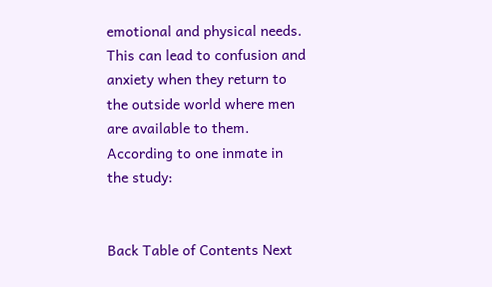emotional and physical needs. This can lead to confusion and anxiety when they return to the outside world where men are available to them. According to one inmate in the study:


Back Table of Contents Next